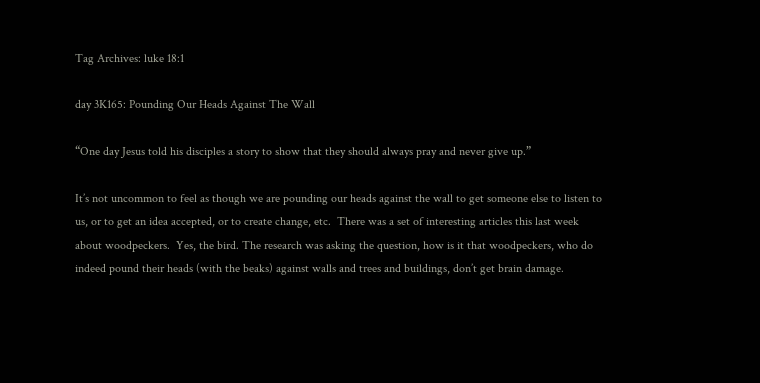Tag Archives: luke 18:1

day 3K165: Pounding Our Heads Against The Wall

“One day Jesus told his disciples a story to show that they should always pray and never give up.”

It’s not uncommon to feel as though we are pounding our heads against the wall to get someone else to listen to us, or to get an idea accepted, or to create change, etc.  There was a set of interesting articles this last week about woodpeckers.  Yes, the bird. The research was asking the question, how is it that woodpeckers, who do indeed pound their heads (with the beaks) against walls and trees and buildings, don’t get brain damage.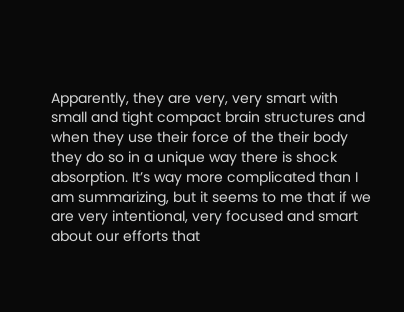Apparently, they are very, very smart with small and tight compact brain structures and when they use their force of the their body they do so in a unique way there is shock absorption. It’s way more complicated than I am summarizing, but it seems to me that if we are very intentional, very focused and smart about our efforts that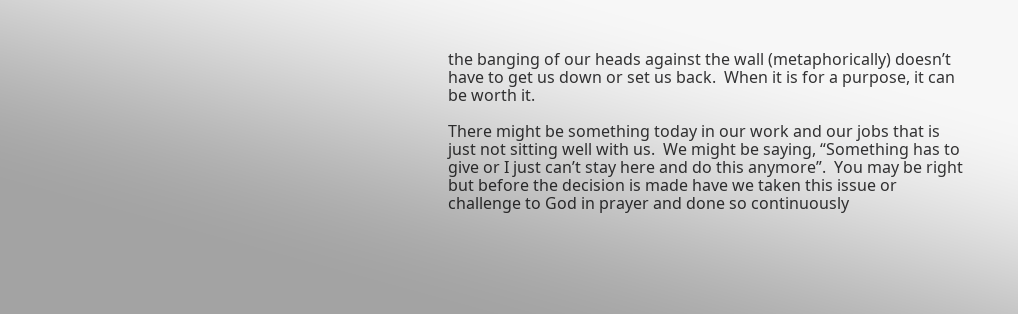the banging of our heads against the wall (metaphorically) doesn’t have to get us down or set us back.  When it is for a purpose, it can be worth it.

There might be something today in our work and our jobs that is just not sitting well with us.  We might be saying, “Something has to give or I just can’t stay here and do this anymore”.  You may be right but before the decision is made have we taken this issue or challenge to God in prayer and done so continuously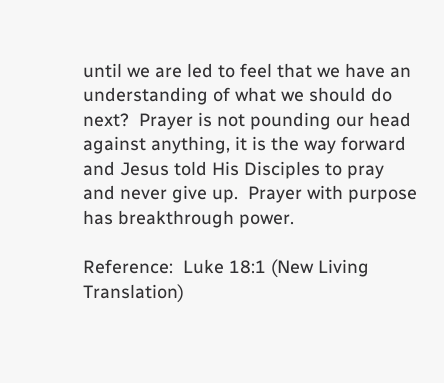until we are led to feel that we have an understanding of what we should do next?  Prayer is not pounding our head against anything, it is the way forward and Jesus told His Disciples to pray and never give up.  Prayer with purpose has breakthrough power.

Reference:  Luke 18:1 (New Living Translation)